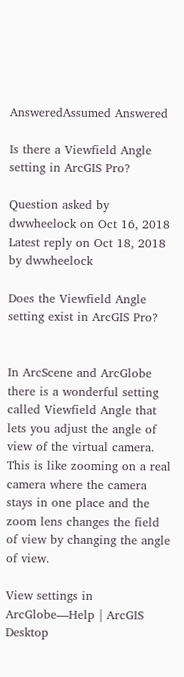AnsweredAssumed Answered

Is there a Viewfield Angle setting in ArcGIS Pro?

Question asked by dwwheelock on Oct 16, 2018
Latest reply on Oct 18, 2018 by dwwheelock

Does the Viewfield Angle setting exist in ArcGIS Pro?


In ArcScene and ArcGlobe there is a wonderful setting called Viewfield Angle that lets you adjust the angle of view of the virtual camera.  This is like zooming on a real camera where the camera stays in one place and the zoom lens changes the field of view by changing the angle of view.

View settings in ArcGlobe—Help | ArcGIS Desktop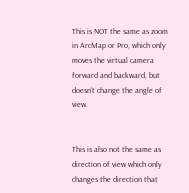This is NOT the same as zoom in ArcMap or Pro, which only moves the virtual camera forward and backward, but doesn't change the angle of view.


This is also not the same as direction of view which only changes the direction that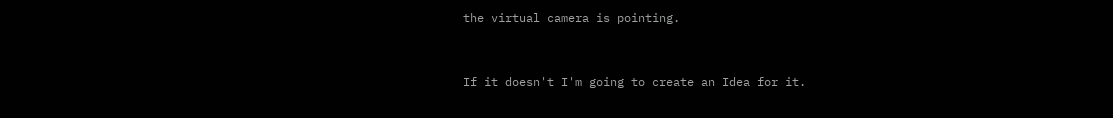the virtual camera is pointing.


If it doesn't I'm going to create an Idea for it.